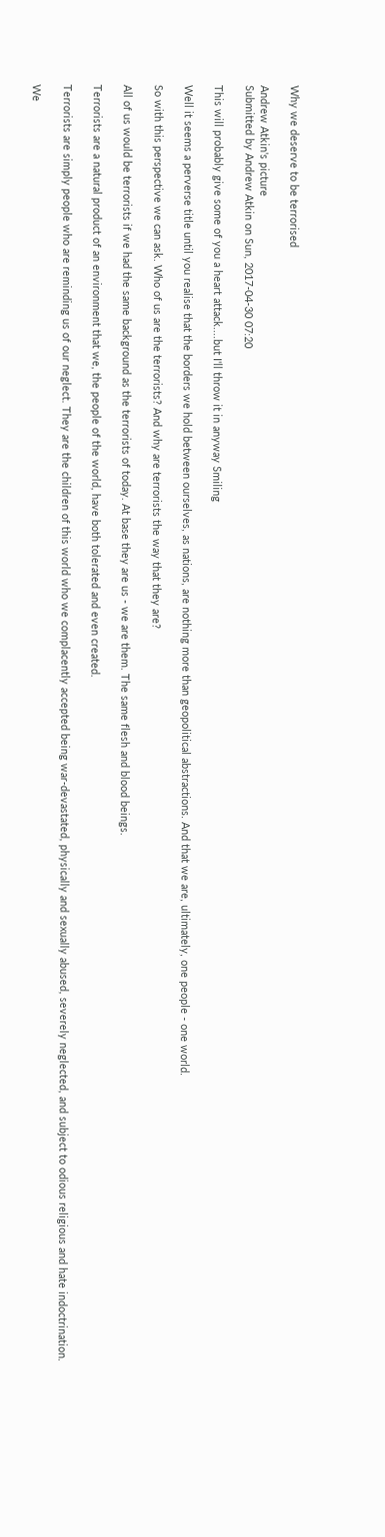Why we deserve to be terrorised

Andrew Atkin's picture
Submitted by Andrew Atkin on Sun, 2017-04-30 07:20

This will probably give some of you a heart attack....but I'll throw it in anyway Smiling

Well it seems a perverse title until you realise that the borders we hold between ourselves, as nations, are nothing more than geopolitical abstractions. And that we are, ultimately, one people - one world.

So with this perspective we can ask. Who of us are the terrorists? And why are terrorists the way that they are?

All of us would be terrorists if we had the same background as the terrorists of today. At base they are us - we are them. The same flesh and blood beings.

Terrorists are a natural product of an environment that we, the people of the world, have both tolerated and even created.

Terrorists are simply people who are reminding us of our neglect. They are the children of this world who we complacently accepted being war-devastated, physically and sexually abused, severely neglected, and subject to odious religious and hate indoctrination.

We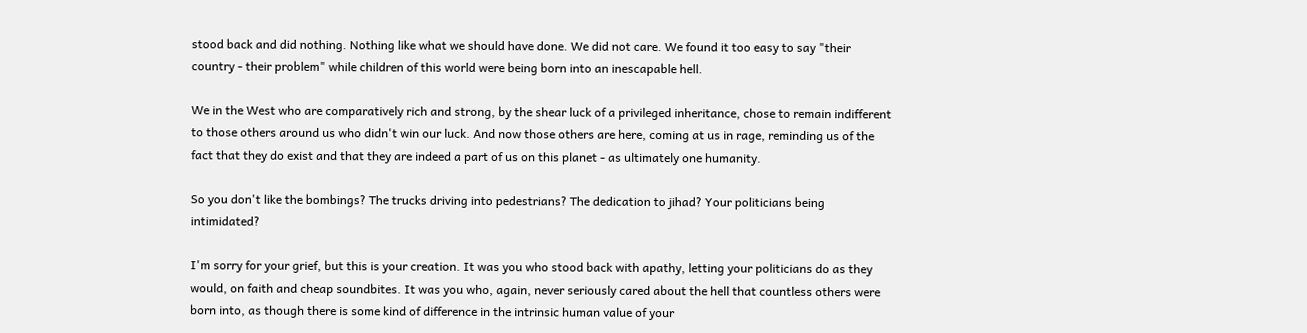stood back and did nothing. Nothing like what we should have done. We did not care. We found it too easy to say "their country - their problem" while children of this world were being born into an inescapable hell.

We in the West who are comparatively rich and strong, by the shear luck of a privileged inheritance, chose to remain indifferent to those others around us who didn't win our luck. And now those others are here, coming at us in rage, reminding us of the fact that they do exist and that they are indeed a part of us on this planet - as ultimately one humanity.

So you don't like the bombings? The trucks driving into pedestrians? The dedication to jihad? Your politicians being intimidated?

I'm sorry for your grief, but this is your creation. It was you who stood back with apathy, letting your politicians do as they would, on faith and cheap soundbites. It was you who, again, never seriously cared about the hell that countless others were born into, as though there is some kind of difference in the intrinsic human value of your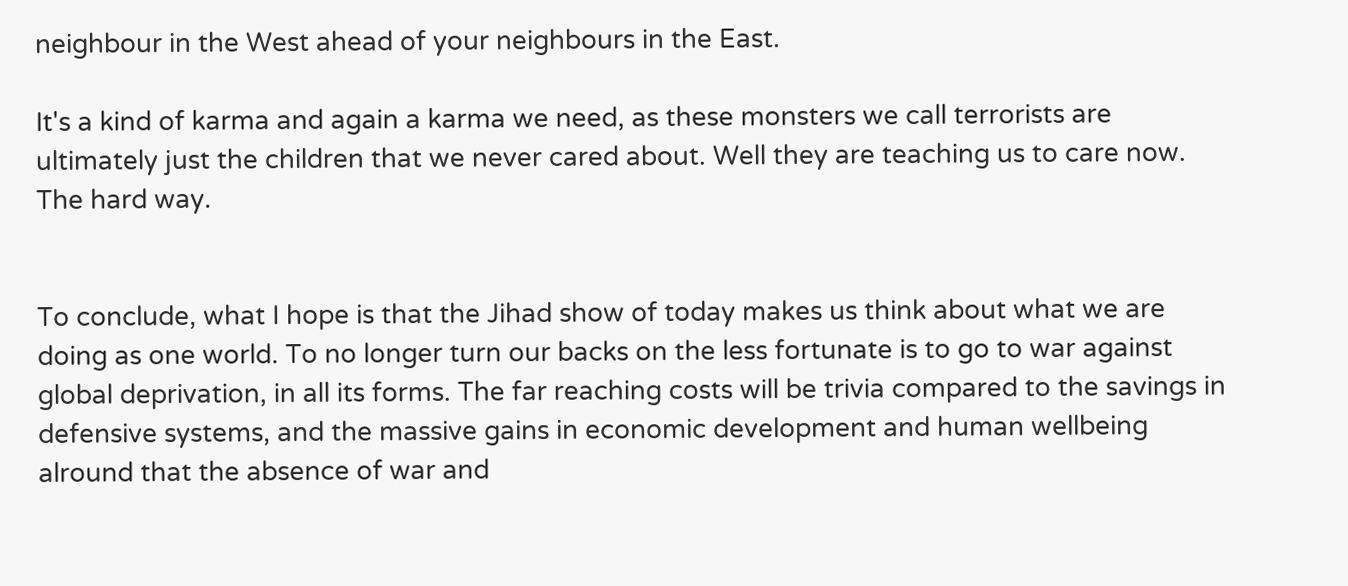neighbour in the West ahead of your neighbours in the East.

It's a kind of karma and again a karma we need, as these monsters we call terrorists are ultimately just the children that we never cared about. Well they are teaching us to care now. The hard way.


To conclude, what I hope is that the Jihad show of today makes us think about what we are doing as one world. To no longer turn our backs on the less fortunate is to go to war against global deprivation, in all its forms. The far reaching costs will be trivia compared to the savings in defensive systems, and the massive gains in economic development and human wellbeing alround that the absence of war and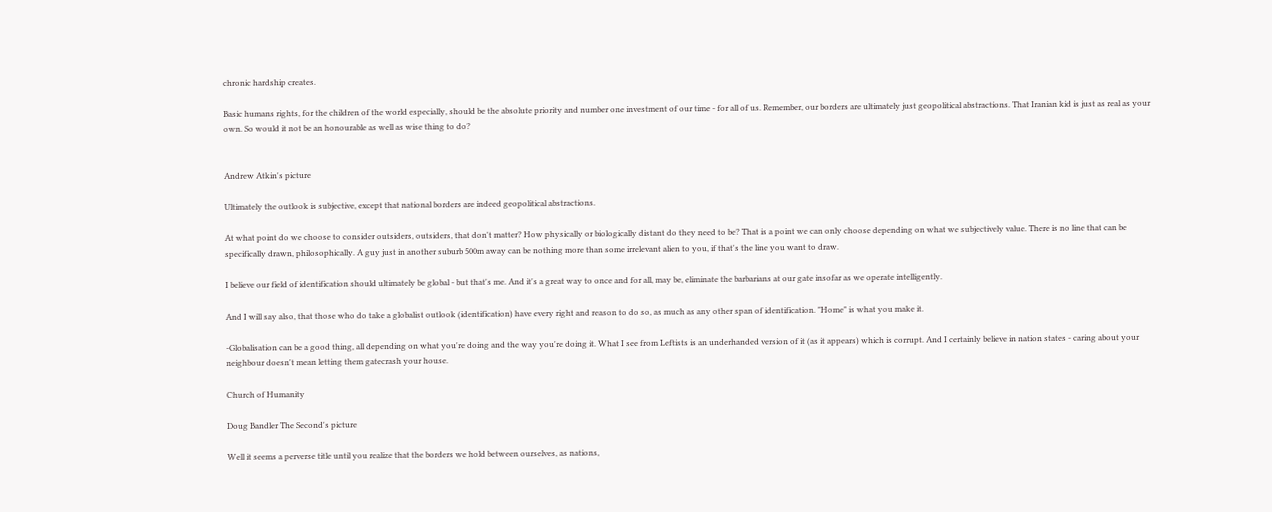chronic hardship creates.

Basic humans rights, for the children of the world especially, should be the absolute priority and number one investment of our time - for all of us. Remember, our borders are ultimately just geopolitical abstractions. That Iranian kid is just as real as your own. So would it not be an honourable as well as wise thing to do?


Andrew Atkin's picture

Ultimately the outlook is subjective, except that national borders are indeed geopolitical abstractions.

At what point do we choose to consider outsiders, outsiders, that don't matter? How physically or biologically distant do they need to be? That is a point we can only choose depending on what we subjectively value. There is no line that can be specifically drawn, philosophically. A guy just in another suburb 500m away can be nothing more than some irrelevant alien to you, if that's the line you want to draw.

I believe our field of identification should ultimately be global - but that's me. And it's a great way to once and for all, may be, eliminate the barbarians at our gate insofar as we operate intelligently.

And I will say also, that those who do take a globalist outlook (identification) have every right and reason to do so, as much as any other span of identification. "Home" is what you make it.

-Globalisation can be a good thing, all depending on what you're doing and the way you're doing it. What I see from Leftists is an underhanded version of it (as it appears) which is corrupt. And I certainly believe in nation states - caring about your neighbour doesn't mean letting them gatecrash your house.

Church of Humanity

Doug Bandler The Second's picture

Well it seems a perverse title until you realize that the borders we hold between ourselves, as nations,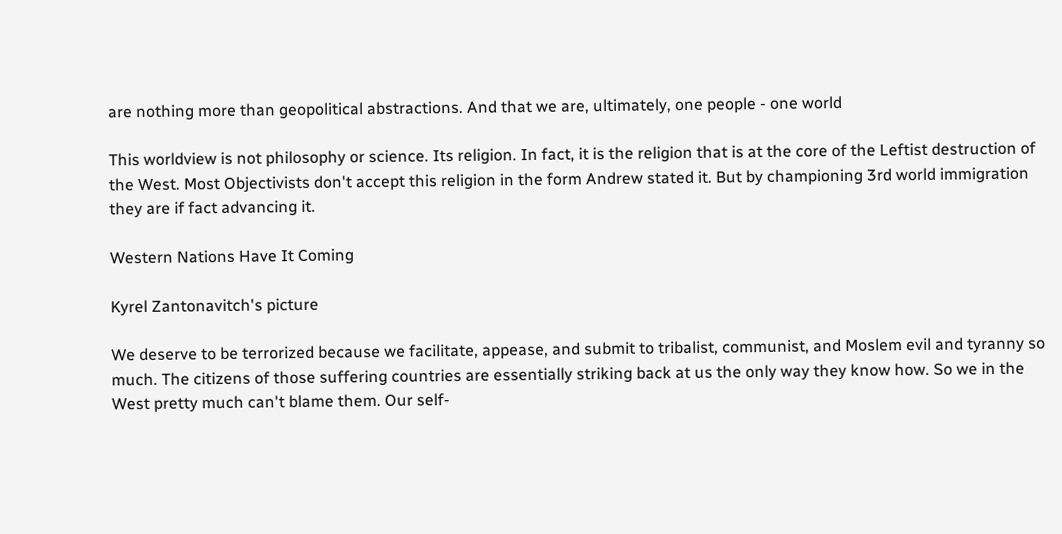are nothing more than geopolitical abstractions. And that we are, ultimately, one people - one world

This worldview is not philosophy or science. Its religion. In fact, it is the religion that is at the core of the Leftist destruction of the West. Most Objectivists don't accept this religion in the form Andrew stated it. But by championing 3rd world immigration they are if fact advancing it.

Western Nations Have It Coming

Kyrel Zantonavitch's picture

We deserve to be terrorized because we facilitate, appease, and submit to tribalist, communist, and Moslem evil and tyranny so much. The citizens of those suffering countries are essentially striking back at us the only way they know how. So we in the West pretty much can't blame them. Our self-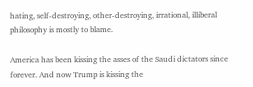hating, self-destroying, other-destroying, irrational, illiberal philosophy is mostly to blame.

America has been kissing the asses of the Saudi dictators since forever. And now Trump is kissing the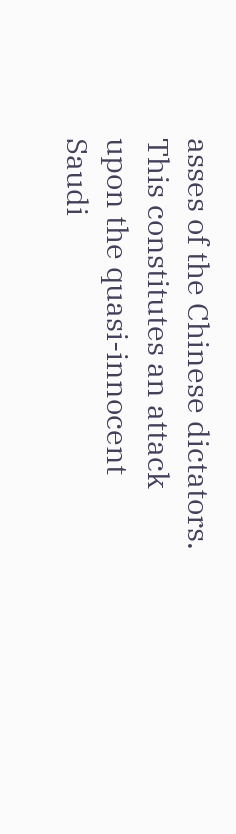asses of the Chinese dictators. This constitutes an attack upon the quasi-innocent Saudi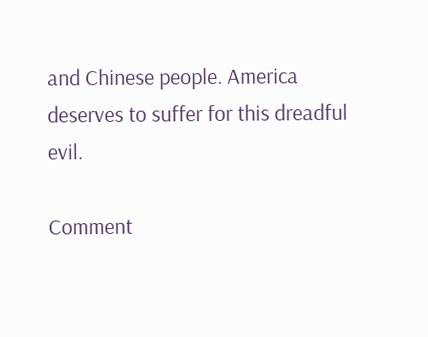and Chinese people. America deserves to suffer for this dreadful evil.

Comment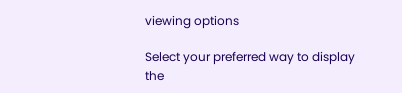viewing options

Select your preferred way to display the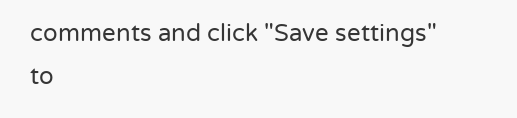comments and click "Save settings" to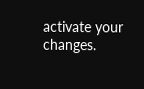activate your changes.